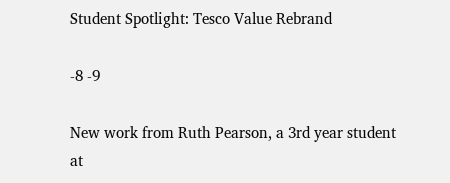Student Spotlight: Tesco Value Rebrand

-8 -9

New work from Ruth Pearson, a 3rd year student at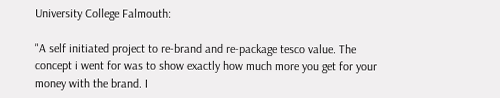University College Falmouth:

"A self initiated project to re-brand and re-package tesco value. The
concept i went for was to show exactly how much more you get for your
money with the brand. I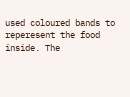used coloured bands to reperesent the food
inside. The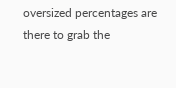oversized percentages are there to grab the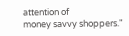attention of
money savvy shoppers."